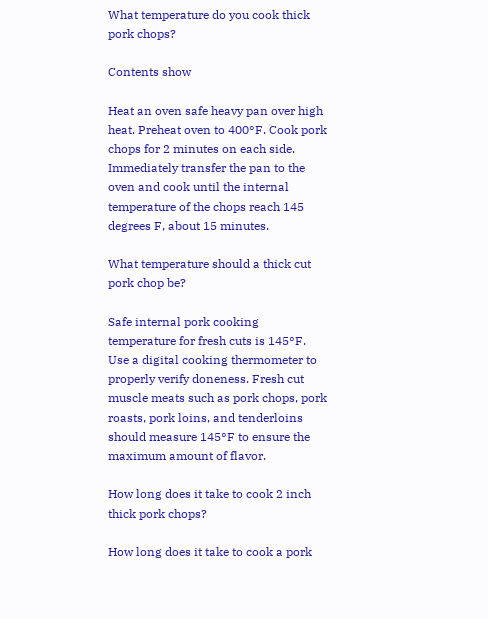What temperature do you cook thick pork chops?

Contents show

Heat an oven safe heavy pan over high heat. Preheat oven to 400°F. Cook pork chops for 2 minutes on each side. Immediately transfer the pan to the oven and cook until the internal temperature of the chops reach 145 degrees F, about 15 minutes.

What temperature should a thick cut pork chop be?

Safe internal pork cooking temperature for fresh cuts is 145°F. Use a digital cooking thermometer to properly verify doneness. Fresh cut muscle meats such as pork chops, pork roasts, pork loins, and tenderloins should measure 145°F to ensure the maximum amount of flavor.

How long does it take to cook 2 inch thick pork chops?

How long does it take to cook a pork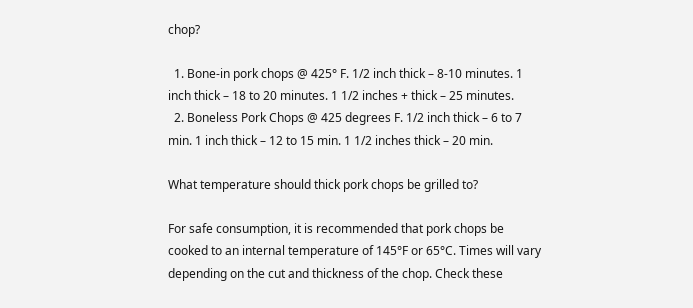chop?

  1. Bone-in pork chops @ 425° F. 1/2 inch thick – 8-10 minutes. 1 inch thick – 18 to 20 minutes. 1 1/2 inches + thick – 25 minutes.
  2. Boneless Pork Chops @ 425 degrees F. 1/2 inch thick – 6 to 7 min. 1 inch thick – 12 to 15 min. 1 1/2 inches thick – 20 min.

What temperature should thick pork chops be grilled to?

For safe consumption, it is recommended that pork chops be cooked to an internal temperature of 145°F or 65°C. Times will vary depending on the cut and thickness of the chop. Check these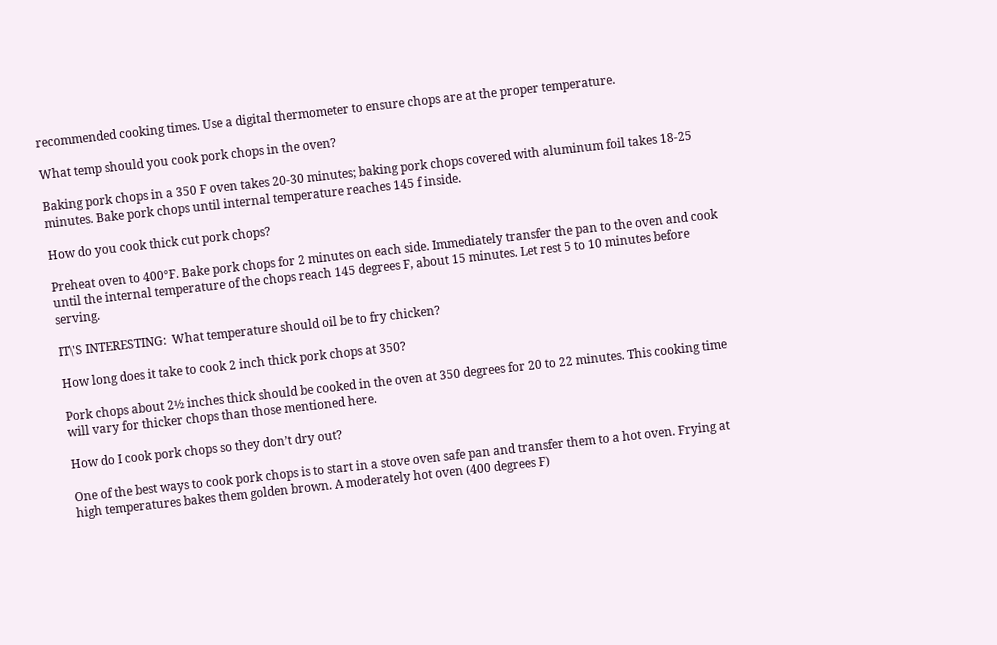recommended cooking times. Use a digital thermometer to ensure chops are at the proper temperature.

What temp should you cook pork chops in the oven?

Baking pork chops in a 350 F oven takes 20-30 minutes; baking pork chops covered with aluminum foil takes 18-25 minutes. Bake pork chops until internal temperature reaches 145 f inside.

How do you cook thick cut pork chops?

Preheat oven to 400°F. Bake pork chops for 2 minutes on each side. Immediately transfer the pan to the oven and cook until the internal temperature of the chops reach 145 degrees F, about 15 minutes. Let rest 5 to 10 minutes before serving.

IT\'S INTERESTING:  What temperature should oil be to fry chicken?

How long does it take to cook 2 inch thick pork chops at 350?

Pork chops about 2½ inches thick should be cooked in the oven at 350 degrees for 20 to 22 minutes. This cooking time will vary for thicker chops than those mentioned here.

How do I cook pork chops so they don’t dry out?

One of the best ways to cook pork chops is to start in a stove oven safe pan and transfer them to a hot oven. Frying at high temperatures bakes them golden brown. A moderately hot oven (400 degrees F)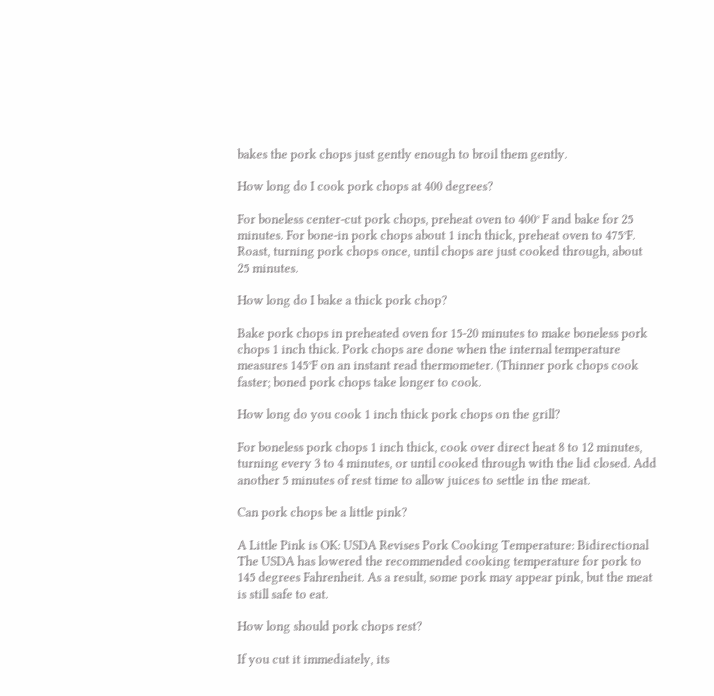bakes the pork chops just gently enough to broil them gently.

How long do I cook pork chops at 400 degrees?

For boneless center-cut pork chops, preheat oven to 400° F and bake for 25 minutes. For bone-in pork chops about 1 inch thick, preheat oven to 475°F. Roast, turning pork chops once, until chops are just cooked through, about 25 minutes.

How long do I bake a thick pork chop?

Bake pork chops in preheated oven for 15-20 minutes to make boneless pork chops 1 inch thick. Pork chops are done when the internal temperature measures 145°F on an instant read thermometer. (Thinner pork chops cook faster; boned pork chops take longer to cook.

How long do you cook 1 inch thick pork chops on the grill?

For boneless pork chops 1 inch thick, cook over direct heat 8 to 12 minutes, turning every 3 to 4 minutes, or until cooked through with the lid closed. Add another 5 minutes of rest time to allow juices to settle in the meat.

Can pork chops be a little pink?

A Little Pink is OK: USDA Revises Pork Cooking Temperature: Bidirectional The USDA has lowered the recommended cooking temperature for pork to 145 degrees Fahrenheit. As a result, some pork may appear pink, but the meat is still safe to eat.

How long should pork chops rest?

If you cut it immediately, its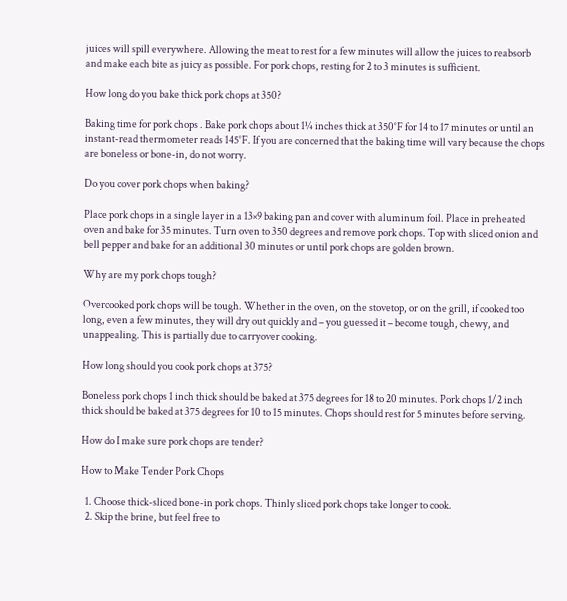juices will spill everywhere. Allowing the meat to rest for a few minutes will allow the juices to reabsorb and make each bite as juicy as possible. For pork chops, resting for 2 to 3 minutes is sufficient.

How long do you bake thick pork chops at 350?

Baking time for pork chops . Bake pork chops about 1¼ inches thick at 350°F for 14 to 17 minutes or until an instant-read thermometer reads 145°F. If you are concerned that the baking time will vary because the chops are boneless or bone-in, do not worry.

Do you cover pork chops when baking?

Place pork chops in a single layer in a 13×9 baking pan and cover with aluminum foil. Place in preheated oven and bake for 35 minutes. Turn oven to 350 degrees and remove pork chops. Top with sliced onion and bell pepper and bake for an additional 30 minutes or until pork chops are golden brown.

Why are my pork chops tough?

Overcooked pork chops will be tough. Whether in the oven, on the stovetop, or on the grill, if cooked too long, even a few minutes, they will dry out quickly and – you guessed it – become tough, chewy, and unappealing. This is partially due to carryover cooking.

How long should you cook pork chops at 375?

Boneless pork chops 1 inch thick should be baked at 375 degrees for 18 to 20 minutes. Pork chops 1/2 inch thick should be baked at 375 degrees for 10 to 15 minutes. Chops should rest for 5 minutes before serving.

How do I make sure pork chops are tender?

How to Make Tender Pork Chops

  1. Choose thick-sliced bone-in pork chops. Thinly sliced pork chops take longer to cook.
  2. Skip the brine, but feel free to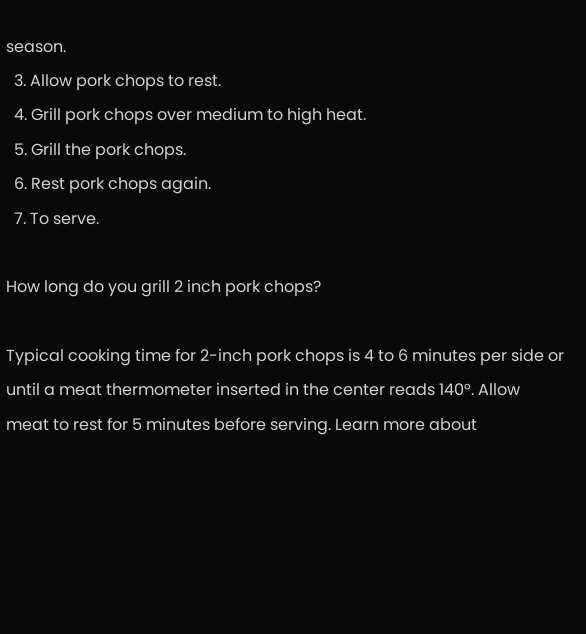season.
  3. Allow pork chops to rest.
  4. Grill pork chops over medium to high heat.
  5. Grill the pork chops.
  6. Rest pork chops again.
  7. To serve.

How long do you grill 2 inch pork chops?

Typical cooking time for 2-inch pork chops is 4 to 6 minutes per side or until a meat thermometer inserted in the center reads 140°. Allow meat to rest for 5 minutes before serving. Learn more about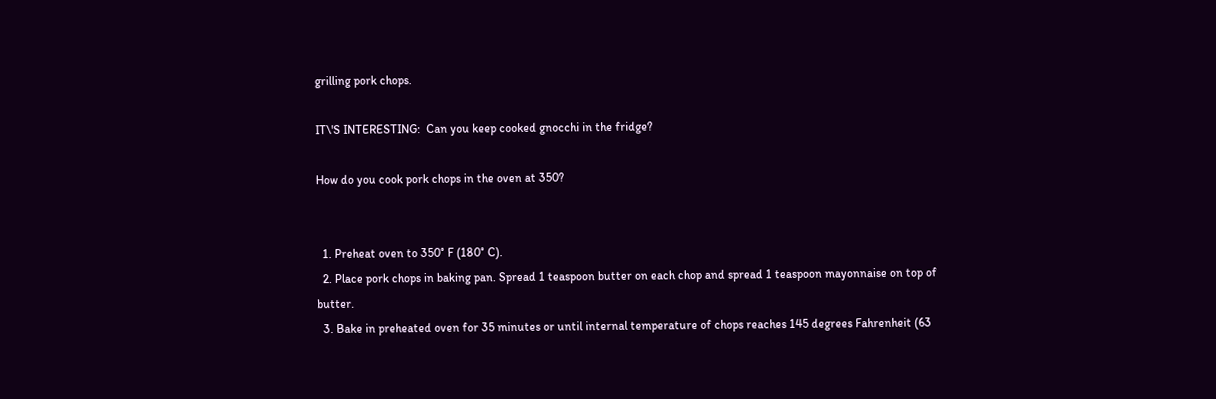grilling pork chops.

IT\'S INTERESTING:  Can you keep cooked gnocchi in the fridge?

How do you cook pork chops in the oven at 350?


  1. Preheat oven to 350° F (180° C).
  2. Place pork chops in baking pan. Spread 1 teaspoon butter on each chop and spread 1 teaspoon mayonnaise on top of butter.
  3. Bake in preheated oven for 35 minutes or until internal temperature of chops reaches 145 degrees Fahrenheit (63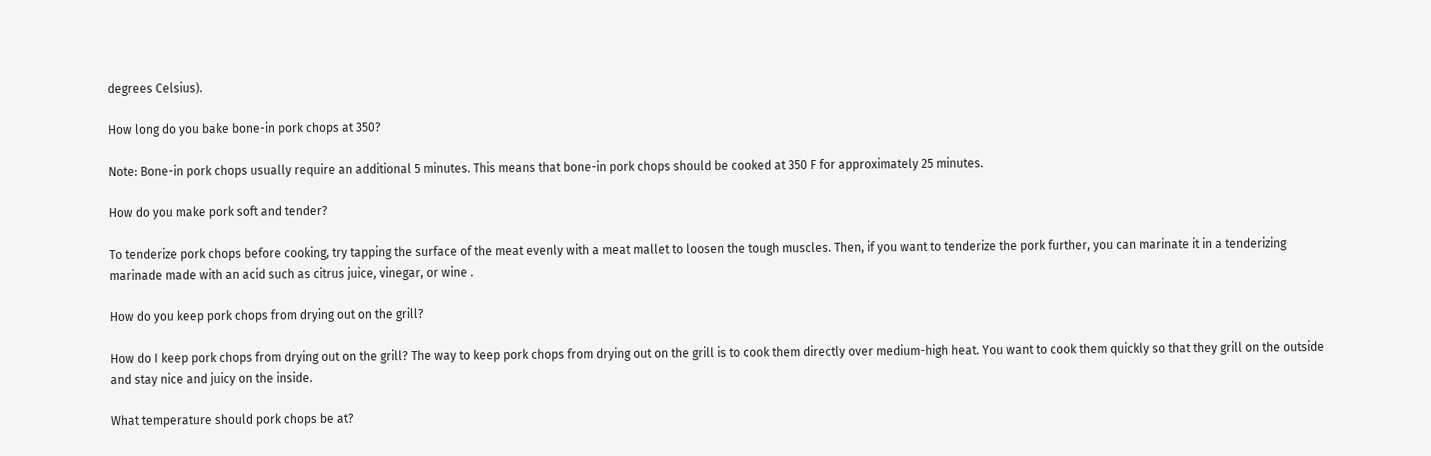degrees Celsius).

How long do you bake bone-in pork chops at 350?

Note: Bone-in pork chops usually require an additional 5 minutes. This means that bone-in pork chops should be cooked at 350 F for approximately 25 minutes.

How do you make pork soft and tender?

To tenderize pork chops before cooking, try tapping the surface of the meat evenly with a meat mallet to loosen the tough muscles. Then, if you want to tenderize the pork further, you can marinate it in a tenderizing marinade made with an acid such as citrus juice, vinegar, or wine .

How do you keep pork chops from drying out on the grill?

How do I keep pork chops from drying out on the grill? The way to keep pork chops from drying out on the grill is to cook them directly over medium-high heat. You want to cook them quickly so that they grill on the outside and stay nice and juicy on the inside.

What temperature should pork chops be at?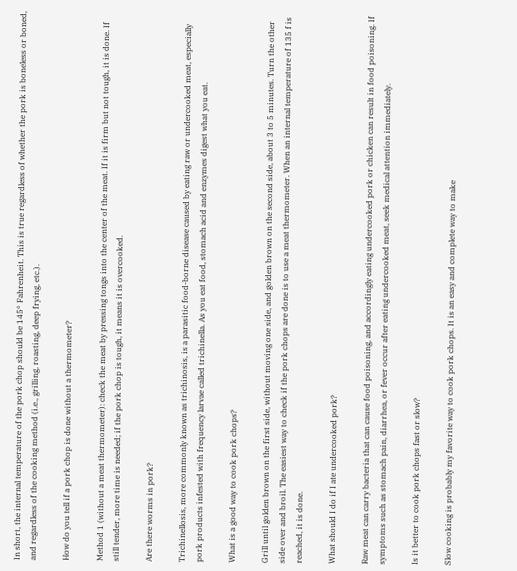In short, the internal temperature of the pork chop should be 145° Fahrenheit. This is true regardless of whether the pork is boneless or boned, and regardless of the cooking method (i.e., grilling, roasting, deep frying, etc.).

How do you tell if a pork chop is done without a thermometer?

Method 1 (without a meat thermometer): check the meat by pressing tongs into the center of the meat. If it is firm but not tough, it is done. If still tender, more time is needed; if the pork chop is tough, it means it is overcooked.

Are there worms in pork?

Trichinellosis, more commonly known as trichinosis, is a parasitic food-borne disease caused by eating raw or undercooked meat, especially pork products infested with frequency larvae called trichinella. As you eat food, stomach acid and enzymes digest what you eat.

What is a good way to cook pork chops?

Grill until golden brown on the first side, without moving one side, and golden brown on the second side, about 3 to 5 minutes. Turn the other side over and broil. The easiest way to check if the pork chops are done is to use a meat thermometer. When an internal temperature of 135 f is reached, it is done.

What should I do if I ate undercooked pork?

Raw meat can carry bacteria that can cause food poisoning, and accordingly eating undercooked pork or chicken can result in food poisoning. If symptoms such as stomach pain, diarrhea, or fever occur after eating undercooked meat, seek medical attention immediately.

Is it better to cook pork chops fast or slow?

Slow cooking is probably my favorite way to cook pork chops. It is an easy and complete way to make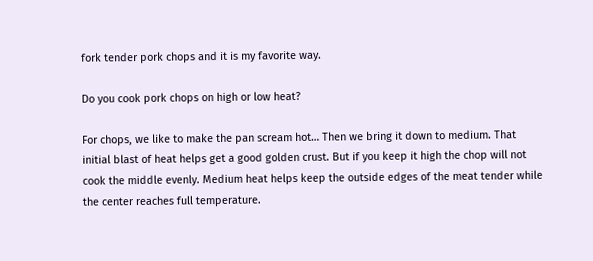fork tender pork chops and it is my favorite way.

Do you cook pork chops on high or low heat?

For chops, we like to make the pan scream hot… Then we bring it down to medium. That initial blast of heat helps get a good golden crust. But if you keep it high the chop will not cook the middle evenly. Medium heat helps keep the outside edges of the meat tender while the center reaches full temperature.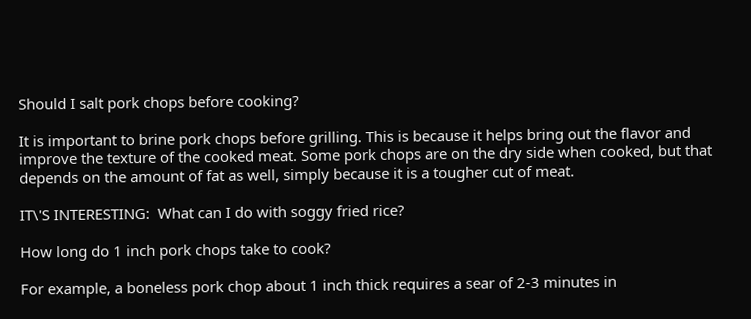Should I salt pork chops before cooking?

It is important to brine pork chops before grilling. This is because it helps bring out the flavor and improve the texture of the cooked meat. Some pork chops are on the dry side when cooked, but that depends on the amount of fat as well, simply because it is a tougher cut of meat.

IT\'S INTERESTING:  What can I do with soggy fried rice?

How long do 1 inch pork chops take to cook?

For example, a boneless pork chop about 1 inch thick requires a sear of 2-3 minutes in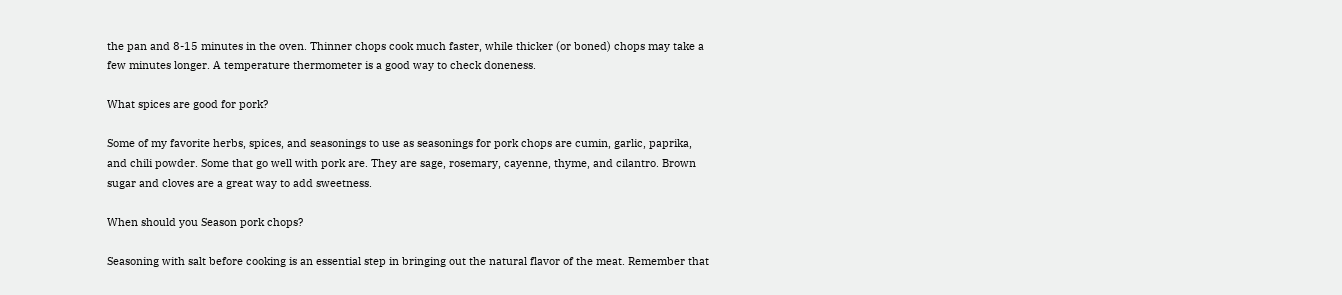the pan and 8-15 minutes in the oven. Thinner chops cook much faster, while thicker (or boned) chops may take a few minutes longer. A temperature thermometer is a good way to check doneness.

What spices are good for pork?

Some of my favorite herbs, spices, and seasonings to use as seasonings for pork chops are cumin, garlic, paprika, and chili powder. Some that go well with pork are. They are sage, rosemary, cayenne, thyme, and cilantro. Brown sugar and cloves are a great way to add sweetness.

When should you Season pork chops?

Seasoning with salt before cooking is an essential step in bringing out the natural flavor of the meat. Remember that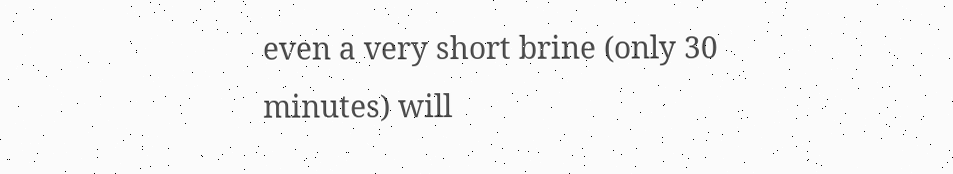even a very short brine (only 30 minutes) will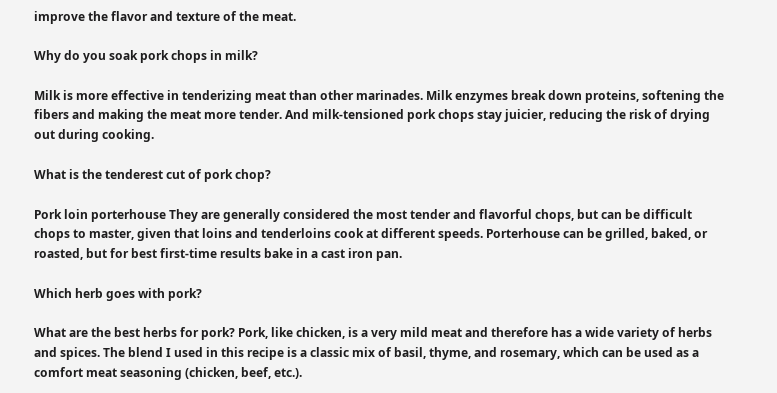improve the flavor and texture of the meat.

Why do you soak pork chops in milk?

Milk is more effective in tenderizing meat than other marinades. Milk enzymes break down proteins, softening the fibers and making the meat more tender. And milk-tensioned pork chops stay juicier, reducing the risk of drying out during cooking.

What is the tenderest cut of pork chop?

Pork loin porterhouse They are generally considered the most tender and flavorful chops, but can be difficult chops to master, given that loins and tenderloins cook at different speeds. Porterhouse can be grilled, baked, or roasted, but for best first-time results bake in a cast iron pan.

Which herb goes with pork?

What are the best herbs for pork? Pork, like chicken, is a very mild meat and therefore has a wide variety of herbs and spices. The blend I used in this recipe is a classic mix of basil, thyme, and rosemary, which can be used as a comfort meat seasoning (chicken, beef, etc.).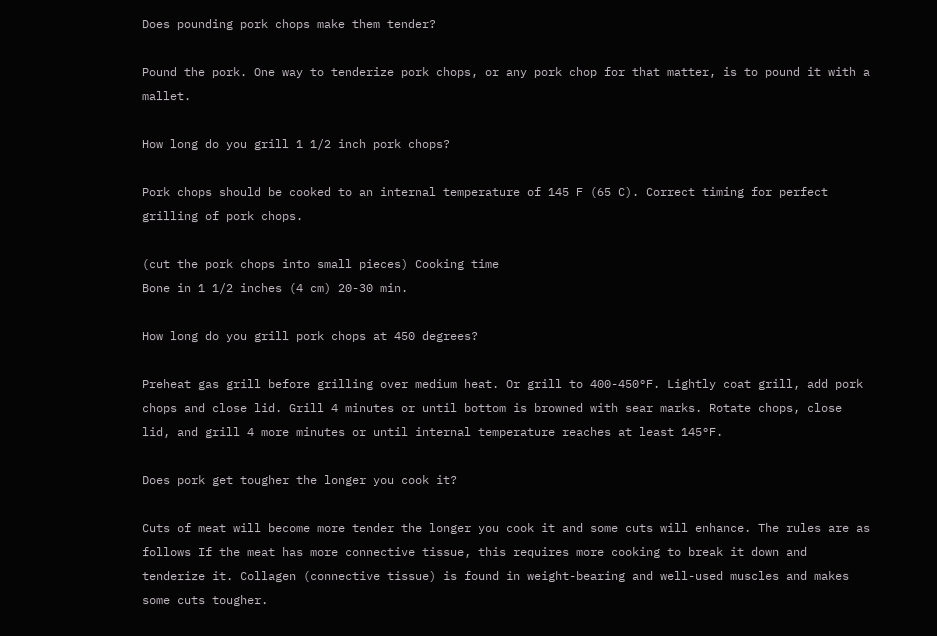Does pounding pork chops make them tender?

Pound the pork. One way to tenderize pork chops, or any pork chop for that matter, is to pound it with a mallet.

How long do you grill 1 1/2 inch pork chops?

Pork chops should be cooked to an internal temperature of 145 F (65 C). Correct timing for perfect grilling of pork chops.

(cut the pork chops into small pieces) Cooking time
Bone in 1 1/2 inches (4 cm) 20-30 min.

How long do you grill pork chops at 450 degrees?

Preheat gas grill before grilling over medium heat. Or grill to 400-450°F. Lightly coat grill, add pork chops and close lid. Grill 4 minutes or until bottom is browned with sear marks. Rotate chops, close lid, and grill 4 more minutes or until internal temperature reaches at least 145°F.

Does pork get tougher the longer you cook it?

Cuts of meat will become more tender the longer you cook it and some cuts will enhance. The rules are as follows If the meat has more connective tissue, this requires more cooking to break it down and tenderize it. Collagen (connective tissue) is found in weight-bearing and well-used muscles and makes some cuts tougher.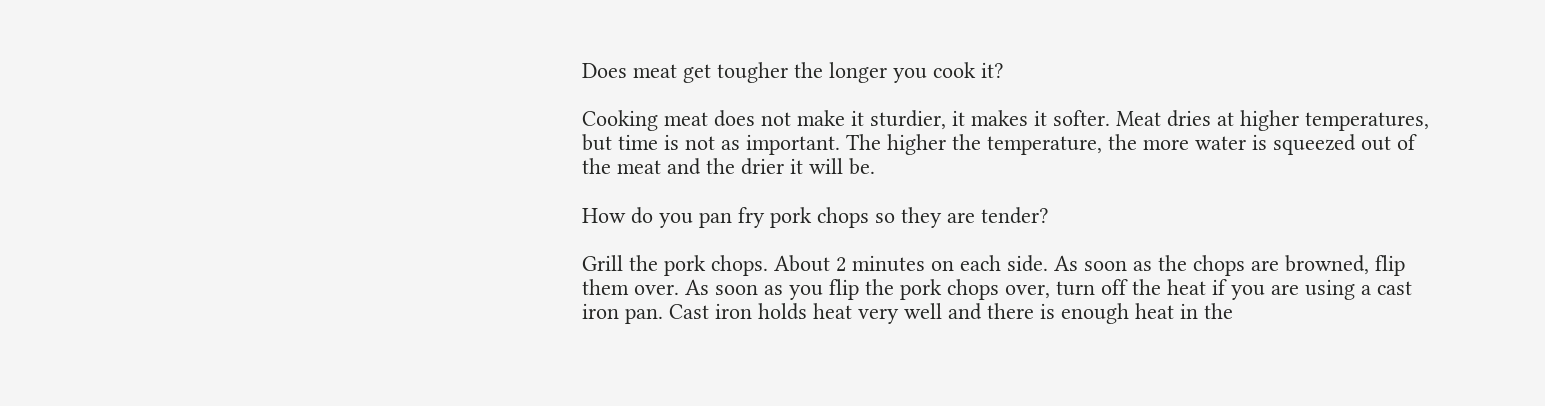Does meat get tougher the longer you cook it?

Cooking meat does not make it sturdier, it makes it softer. Meat dries at higher temperatures, but time is not as important. The higher the temperature, the more water is squeezed out of the meat and the drier it will be.

How do you pan fry pork chops so they are tender?

Grill the pork chops. About 2 minutes on each side. As soon as the chops are browned, flip them over. As soon as you flip the pork chops over, turn off the heat if you are using a cast iron pan. Cast iron holds heat very well and there is enough heat in the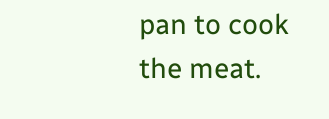pan to cook the meat.